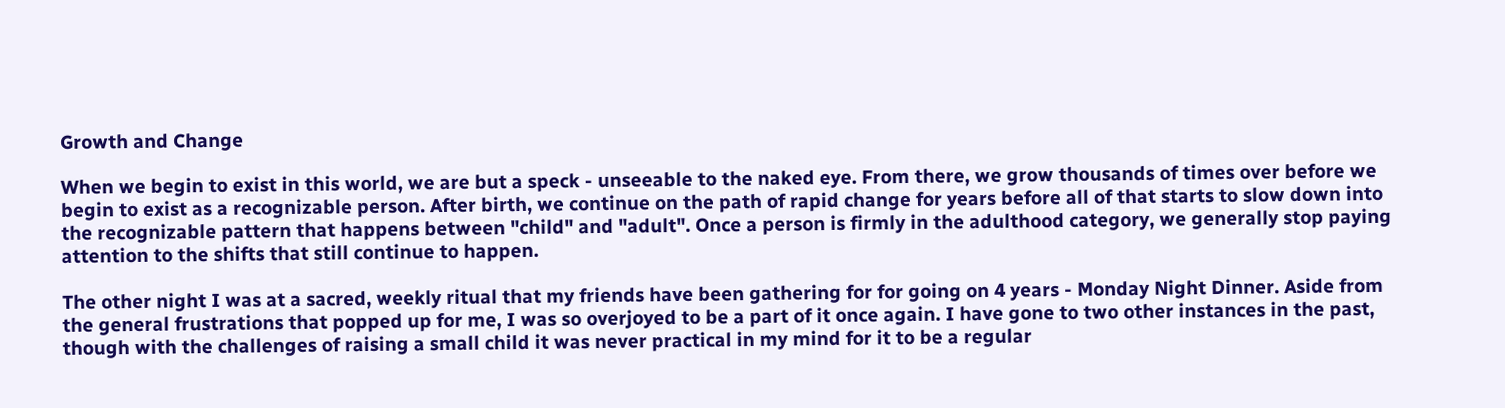Growth and Change

When we begin to exist in this world, we are but a speck - unseeable to the naked eye. From there, we grow thousands of times over before we begin to exist as a recognizable person. After birth, we continue on the path of rapid change for years before all of that starts to slow down into the recognizable pattern that happens between "child" and "adult". Once a person is firmly in the adulthood category, we generally stop paying attention to the shifts that still continue to happen.

The other night I was at a sacred, weekly ritual that my friends have been gathering for for going on 4 years - Monday Night Dinner. Aside from the general frustrations that popped up for me, I was so overjoyed to be a part of it once again. I have gone to two other instances in the past, though with the challenges of raising a small child it was never practical in my mind for it to be a regular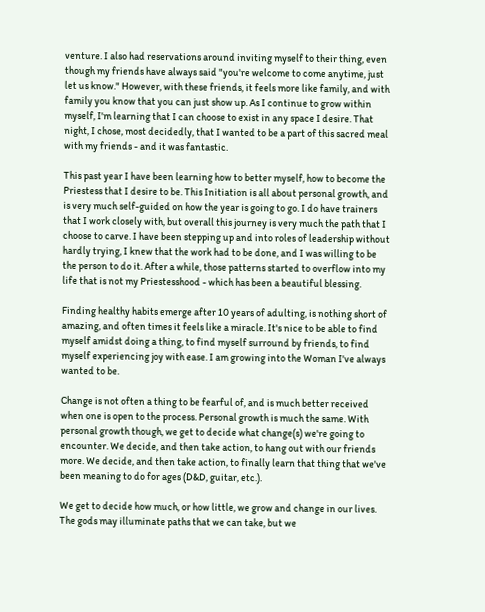venture. I also had reservations around inviting myself to their thing, even though my friends have always said "you're welcome to come anytime, just let us know." However, with these friends, it feels more like family, and with family you know that you can just show up. As I continue to grow within myself, I'm learning that I can choose to exist in any space I desire. That night, I chose, most decidedly, that I wanted to be a part of this sacred meal with my friends - and it was fantastic.

This past year I have been learning how to better myself, how to become the Priestess that I desire to be. This Initiation is all about personal growth, and is very much self-guided on how the year is going to go. I do have trainers that I work closely with, but overall this journey is very much the path that I choose to carve. I have been stepping up and into roles of leadership without hardly trying, I knew that the work had to be done, and I was willing to be the person to do it. After a while, those patterns started to overflow into my life that is not my Priestesshood - which has been a beautiful blessing.

Finding healthy habits emerge after 10 years of adulting, is nothing short of amazing, and often times it feels like a miracle. It's nice to be able to find myself amidst doing a thing, to find myself surround by friends, to find myself experiencing joy with ease. I am growing into the Woman I've always wanted to be.

Change is not often a thing to be fearful of, and is much better received when one is open to the process. Personal growth is much the same. With personal growth though, we get to decide what change(s) we're going to encounter. We decide, and then take action, to hang out with our friends more. We decide, and then take action, to finally learn that thing that we've been meaning to do for ages (D&D, guitar, etc.).

We get to decide how much, or how little, we grow and change in our lives. The gods may illuminate paths that we can take, but we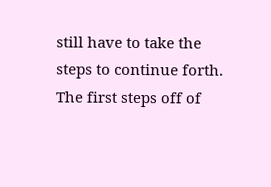still have to take the steps to continue forth. The first steps off of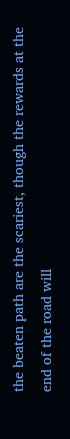the beaten path are the scariest, though the rewards at the end of the road will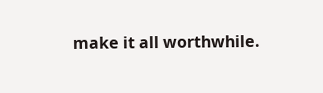make it all worthwhile.